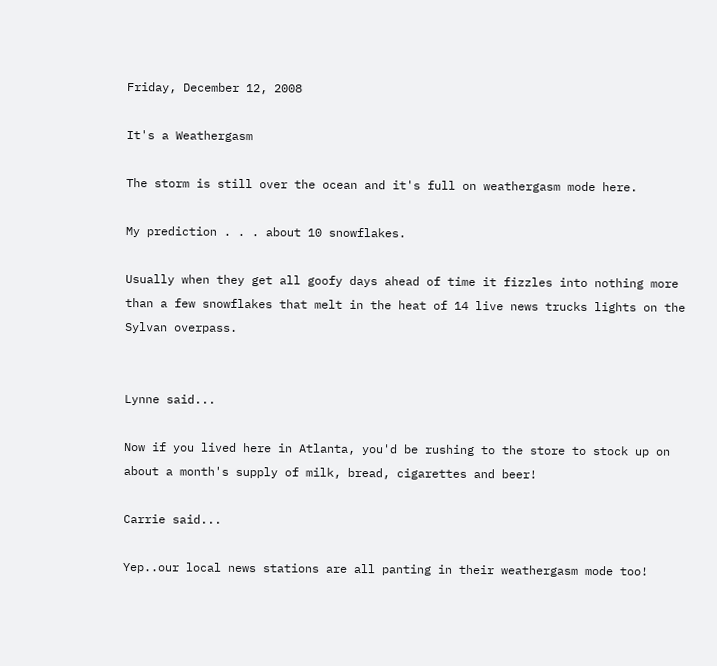Friday, December 12, 2008

It's a Weathergasm

The storm is still over the ocean and it's full on weathergasm mode here.

My prediction . . . about 10 snowflakes.

Usually when they get all goofy days ahead of time it fizzles into nothing more than a few snowflakes that melt in the heat of 14 live news trucks lights on the Sylvan overpass.


Lynne said...

Now if you lived here in Atlanta, you'd be rushing to the store to stock up on about a month's supply of milk, bread, cigarettes and beer!

Carrie said...

Yep..our local news stations are all panting in their weathergasm mode too!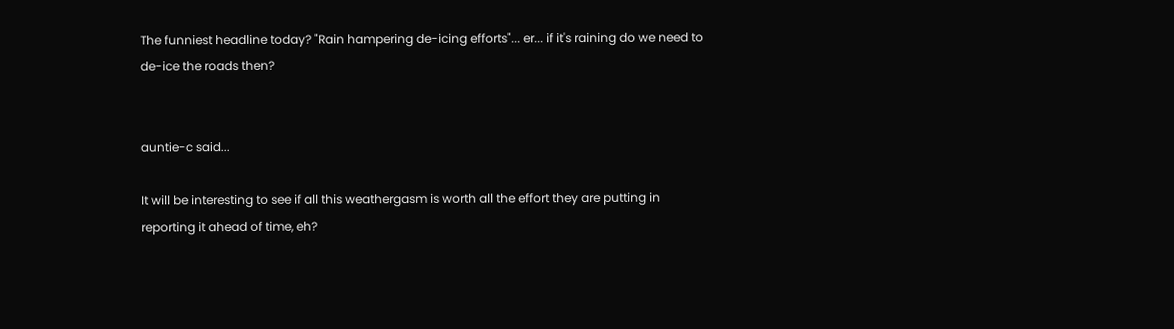The funniest headline today? "Rain hampering de-icing efforts"... er... if it's raining do we need to de-ice the roads then?


auntie-c said...

It will be interesting to see if all this weathergasm is worth all the effort they are putting in reporting it ahead of time, eh?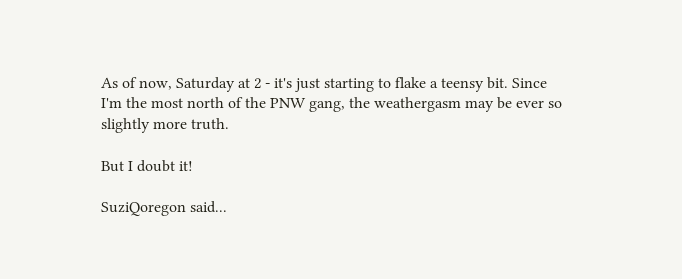As of now, Saturday at 2 - it's just starting to flake a teensy bit. Since I'm the most north of the PNW gang, the weathergasm may be ever so slightly more truth.

But I doubt it!

SuziQoregon said...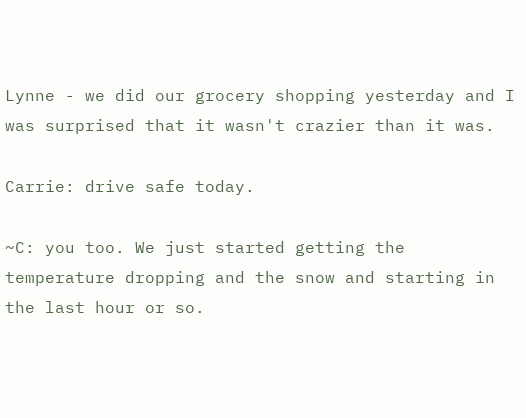Lynne - we did our grocery shopping yesterday and I was surprised that it wasn't crazier than it was.

Carrie: drive safe today.

~C: you too. We just started getting the temperature dropping and the snow and starting in the last hour or so.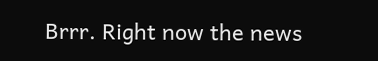Brrr. Right now the news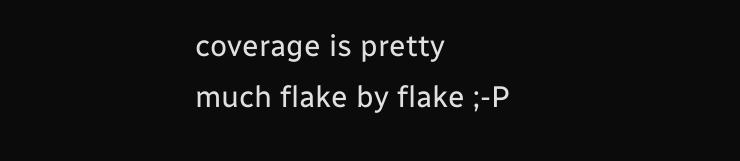coverage is pretty much flake by flake ;-P